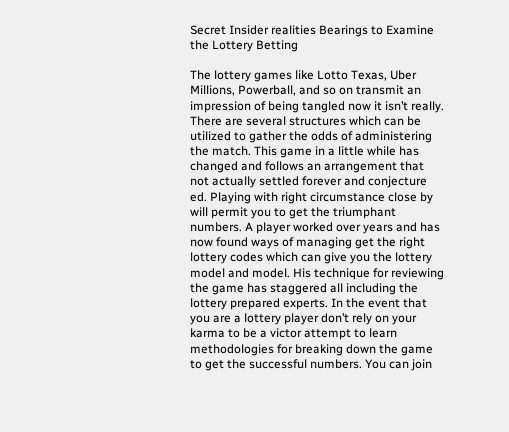Secret Insider realities Bearings to Examine the Lottery Betting

The lottery games like Lotto Texas, Uber Millions, Powerball, and so on transmit an impression of being tangled now it isn’t really. There are several structures which can be utilized to gather the odds of administering the match. This game in a little while has changed and follows an arrangement that not actually settled forever and conjecture ed. Playing with right circumstance close by will permit you to get the triumphant numbers. A player worked over years and has now found ways of managing get the right lottery codes which can give you the lottery model and model. His technique for reviewing the game has staggered all including the lottery prepared experts. In the event that you are a lottery player don’t rely on your karma to be a victor attempt to learn methodologies for breaking down the game to get the successful numbers. You can join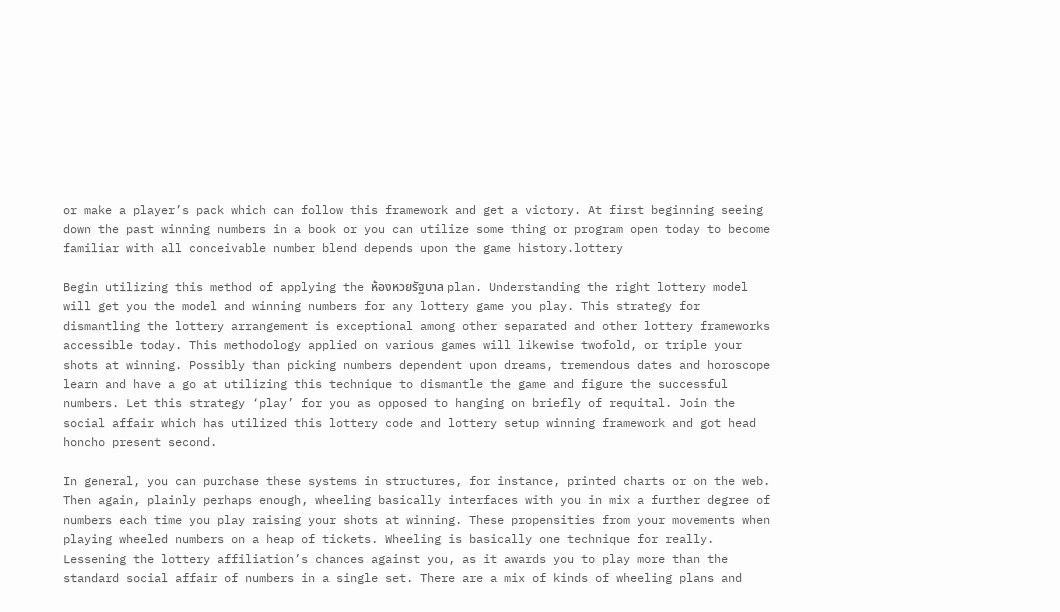or make a player’s pack which can follow this framework and get a victory. At first beginning seeing down the past winning numbers in a book or you can utilize some thing or program open today to become familiar with all conceivable number blend depends upon the game history.lottery

Begin utilizing this method of applying the ห้องหวยรัฐบาล plan. Understanding the right lottery model will get you the model and winning numbers for any lottery game you play. This strategy for dismantling the lottery arrangement is exceptional among other separated and other lottery frameworks accessible today. This methodology applied on various games will likewise twofold, or triple your shots at winning. Possibly than picking numbers dependent upon dreams, tremendous dates and horoscope learn and have a go at utilizing this technique to dismantle the game and figure the successful numbers. Let this strategy ‘play’ for you as opposed to hanging on briefly of requital. Join the social affair which has utilized this lottery code and lottery setup winning framework and got head honcho present second.

In general, you can purchase these systems in structures, for instance, printed charts or on the web. Then again, plainly perhaps enough, wheeling basically interfaces with you in mix a further degree of numbers each time you play raising your shots at winning. These propensities from your movements when playing wheeled numbers on a heap of tickets. Wheeling is basically one technique for really. Lessening the lottery affiliation’s chances against you, as it awards you to play more than the standard social affair of numbers in a single set. There are a mix of kinds of wheeling plans and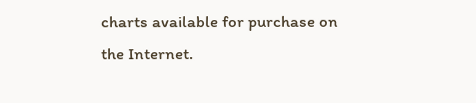charts available for purchase on the Internet.